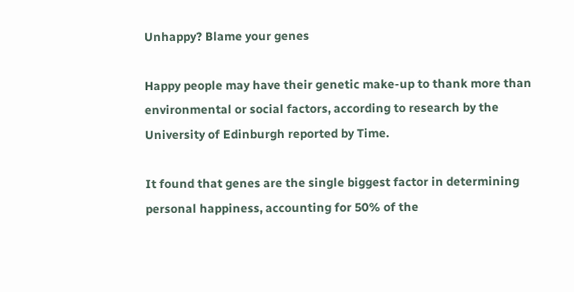Unhappy? Blame your genes

Happy people may have their genetic make-up to thank more than environmental or social factors, according to research by the University of Edinburgh reported by Time.

It found that genes are the single biggest factor in determining personal happiness, accounting for 50% of the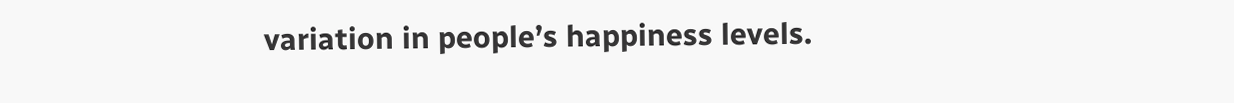variation in people’s happiness levels.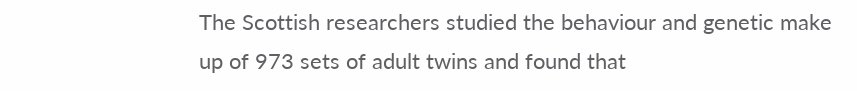The Scottish researchers studied the behaviour and genetic make up of 973 sets of adult twins and found that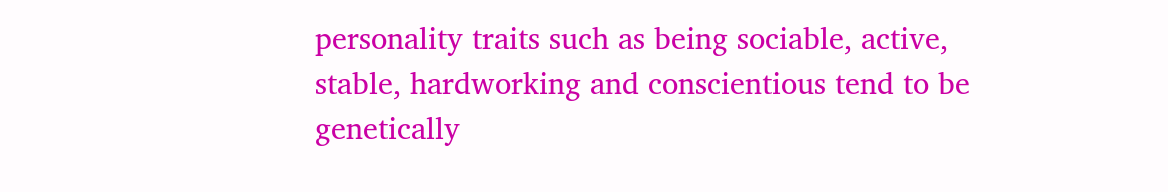personality traits such as being sociable, active, stable, hardworking and conscientious tend to be genetically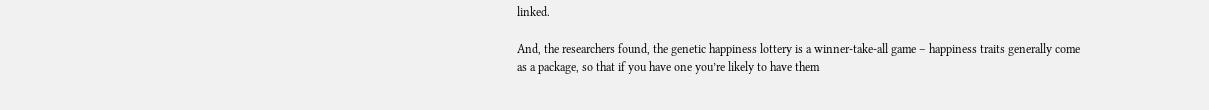linked.

And, the researchers found, the genetic happiness lottery is a winner-take-all game – happiness traits generally come as a package, so that if you have one you’re likely to have them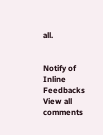all.


Notify of
Inline Feedbacks
View all comments